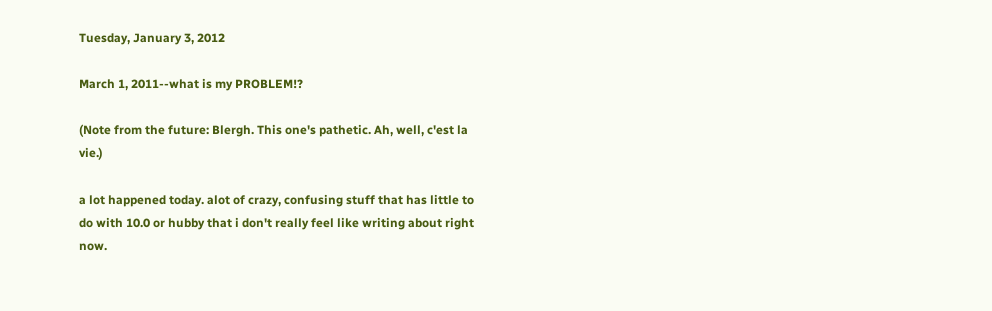Tuesday, January 3, 2012

March 1, 2011--what is my PROBLEM!?

(Note from the future: Blergh. This one's pathetic. Ah, well, c'est la vie.)

a lot happened today. alot of crazy, confusing stuff that has little to do with 10.0 or hubby that i don't really feel like writing about right now.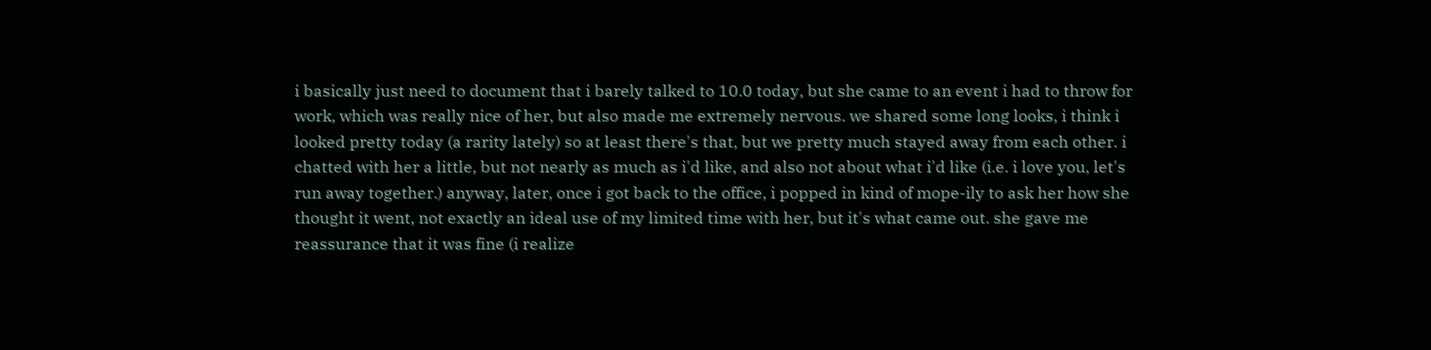i basically just need to document that i barely talked to 10.0 today, but she came to an event i had to throw for work, which was really nice of her, but also made me extremely nervous. we shared some long looks, i think i looked pretty today (a rarity lately) so at least there's that, but we pretty much stayed away from each other. i chatted with her a little, but not nearly as much as i'd like, and also not about what i'd like (i.e. i love you, let's run away together.) anyway, later, once i got back to the office, i popped in kind of mope-ily to ask her how she thought it went, not exactly an ideal use of my limited time with her, but it's what came out. she gave me reassurance that it was fine (i realize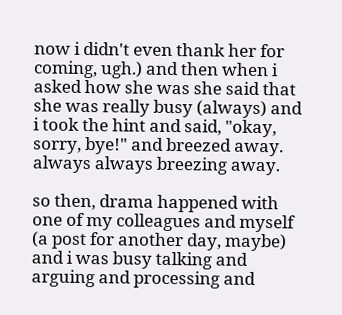now i didn't even thank her for coming, ugh.) and then when i asked how she was she said that she was really busy (always) and i took the hint and said, "okay, sorry, bye!" and breezed away. always always breezing away.

so then, drama happened with one of my colleagues and myself (a post for another day, maybe) and i was busy talking and arguing and processing and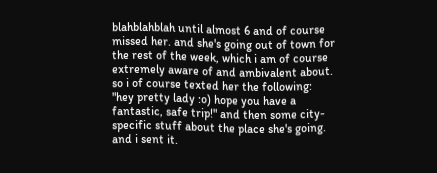blahblahblah until almost 6 and of course missed her. and she's going out of town for the rest of the week, which i am of course extremely aware of and ambivalent about. so i of course texted her the following: "hey pretty lady :o) hope you have a fantastic, safe trip!" and then some city-specific stuff about the place she's going. and i sent it.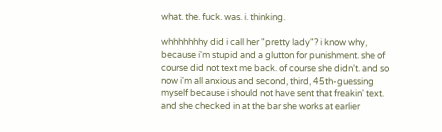what. the. fuck. was. i. thinking.

whhhhhhhy did i call her "pretty lady"? i know why, because i'm stupid and a glutton for punishment. she of course did not text me back. of course she didn't. and so now i'm all anxious and second, third, 45th-guessing myself because i should not have sent that freakin' text. and she checked in at the bar she works at earlier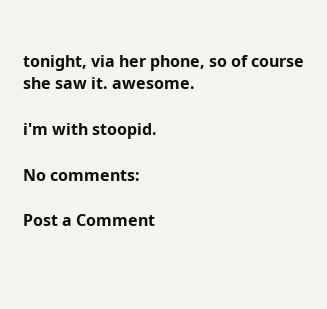tonight, via her phone, so of course she saw it. awesome.

i'm with stoopid.

No comments:

Post a Comment